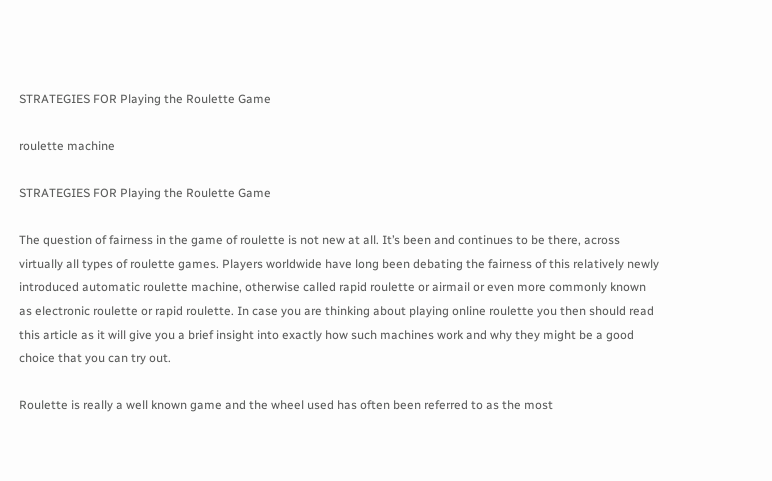STRATEGIES FOR Playing the Roulette Game

roulette machine

STRATEGIES FOR Playing the Roulette Game

The question of fairness in the game of roulette is not new at all. It’s been and continues to be there, across virtually all types of roulette games. Players worldwide have long been debating the fairness of this relatively newly introduced automatic roulette machine, otherwise called rapid roulette or airmail or even more commonly known as electronic roulette or rapid roulette. In case you are thinking about playing online roulette you then should read this article as it will give you a brief insight into exactly how such machines work and why they might be a good choice that you can try out.

Roulette is really a well known game and the wheel used has often been referred to as the most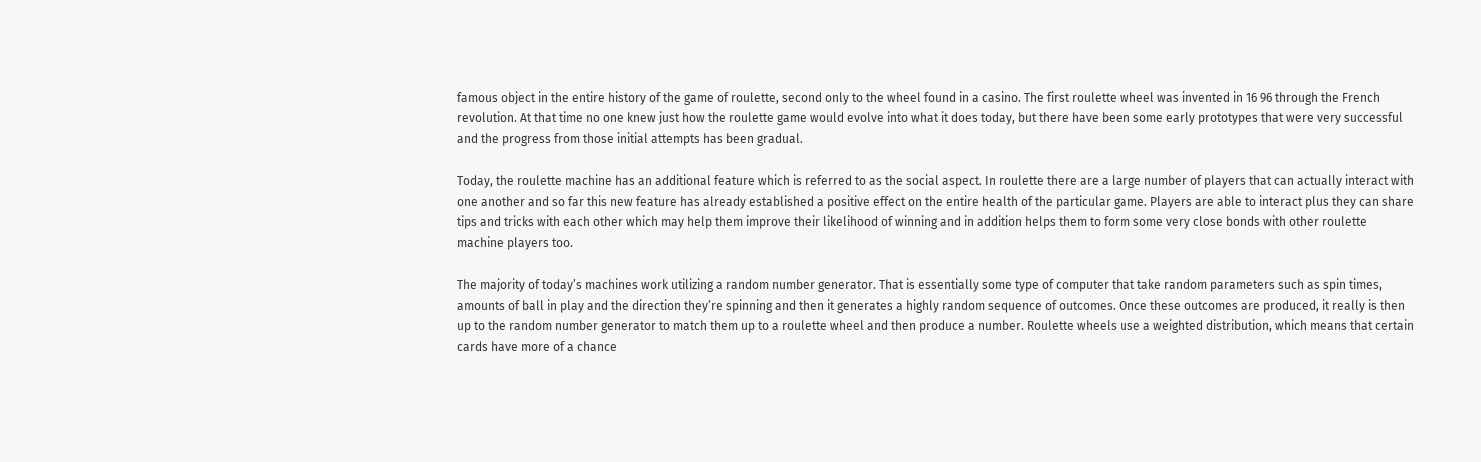famous object in the entire history of the game of roulette, second only to the wheel found in a casino. The first roulette wheel was invented in 16 96 through the French revolution. At that time no one knew just how the roulette game would evolve into what it does today, but there have been some early prototypes that were very successful and the progress from those initial attempts has been gradual.

Today, the roulette machine has an additional feature which is referred to as the social aspect. In roulette there are a large number of players that can actually interact with one another and so far this new feature has already established a positive effect on the entire health of the particular game. Players are able to interact plus they can share tips and tricks with each other which may help them improve their likelihood of winning and in addition helps them to form some very close bonds with other roulette machine players too.

The majority of today’s machines work utilizing a random number generator. That is essentially some type of computer that take random parameters such as spin times, amounts of ball in play and the direction they’re spinning and then it generates a highly random sequence of outcomes. Once these outcomes are produced, it really is then up to the random number generator to match them up to a roulette wheel and then produce a number. Roulette wheels use a weighted distribution, which means that certain cards have more of a chance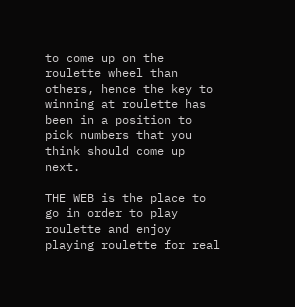to come up on the roulette wheel than others, hence the key to winning at roulette has been in a position to pick numbers that you think should come up next.

THE WEB is the place to go in order to play roulette and enjoy playing roulette for real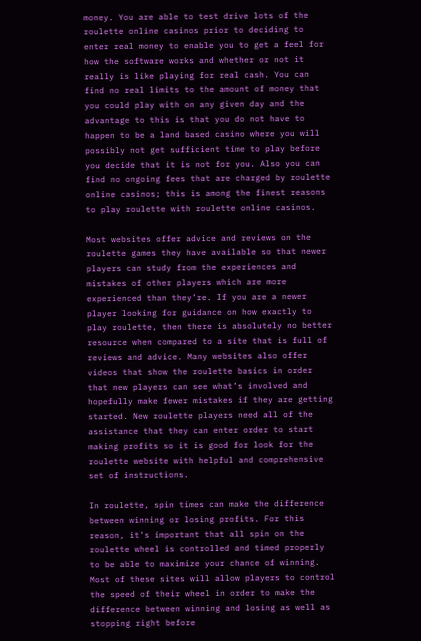money. You are able to test drive lots of the roulette online casinos prior to deciding to enter real money to enable you to get a feel for how the software works and whether or not it really is like playing for real cash. You can find no real limits to the amount of money that you could play with on any given day and the advantage to this is that you do not have to happen to be a land based casino where you will possibly not get sufficient time to play before you decide that it is not for you. Also you can find no ongoing fees that are charged by roulette online casinos; this is among the finest reasons to play roulette with roulette online casinos.

Most websites offer advice and reviews on the roulette games they have available so that newer players can study from the experiences and mistakes of other players which are more experienced than they’re. If you are a newer player looking for guidance on how exactly to play roulette, then there is absolutely no better resource when compared to a site that is full of reviews and advice. Many websites also offer videos that show the roulette basics in order that new players can see what’s involved and hopefully make fewer mistakes if they are getting started. New roulette players need all of the assistance that they can enter order to start making profits so it is good for look for the roulette website with helpful and comprehensive set of instructions.

In roulette, spin times can make the difference between winning or losing profits. For this reason, it’s important that all spin on the roulette wheel is controlled and timed properly to be able to maximize your chance of winning. Most of these sites will allow players to control the speed of their wheel in order to make the difference between winning and losing as well as stopping right before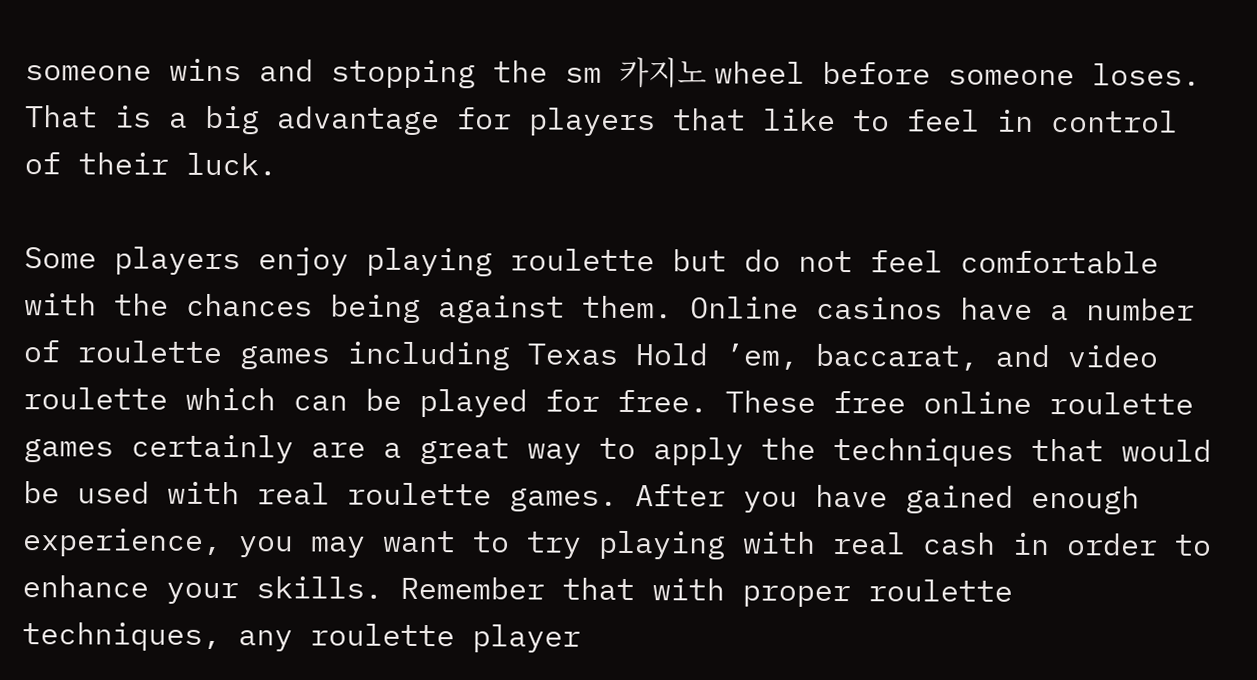someone wins and stopping the sm 카지노 wheel before someone loses. That is a big advantage for players that like to feel in control of their luck.

Some players enjoy playing roulette but do not feel comfortable with the chances being against them. Online casinos have a number of roulette games including Texas Hold ’em, baccarat, and video roulette which can be played for free. These free online roulette games certainly are a great way to apply the techniques that would be used with real roulette games. After you have gained enough experience, you may want to try playing with real cash in order to enhance your skills. Remember that with proper roulette techniques, any roulette player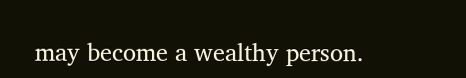may become a wealthy person.